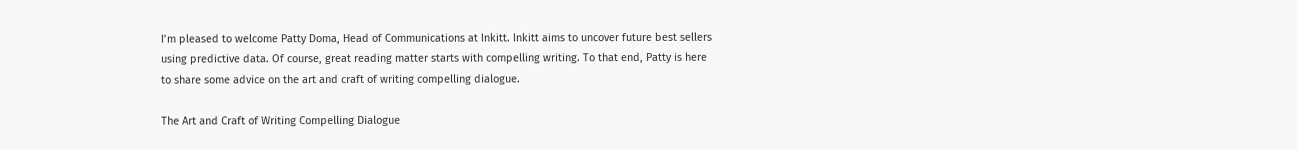I’m pleased to welcome Patty Doma, Head of Communications at Inkitt. Inkitt aims to uncover future best sellers using predictive data. Of course, great reading matter starts with compelling writing. To that end, Patty is here to share some advice on the art and craft of writing compelling dialogue.

The Art and Craft of Writing Compelling Dialogue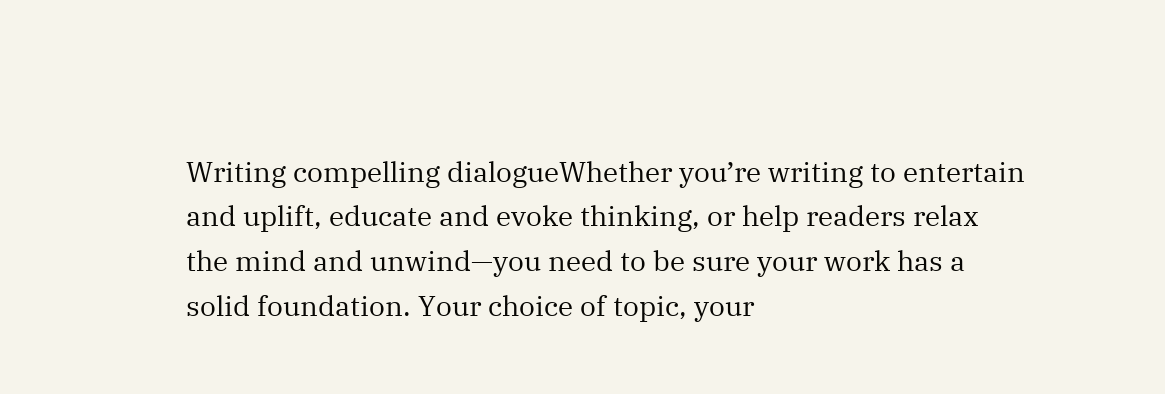Writing compelling dialogueWhether you’re writing to entertain and uplift, educate and evoke thinking, or help readers relax the mind and unwind—you need to be sure your work has a solid foundation. Your choice of topic, your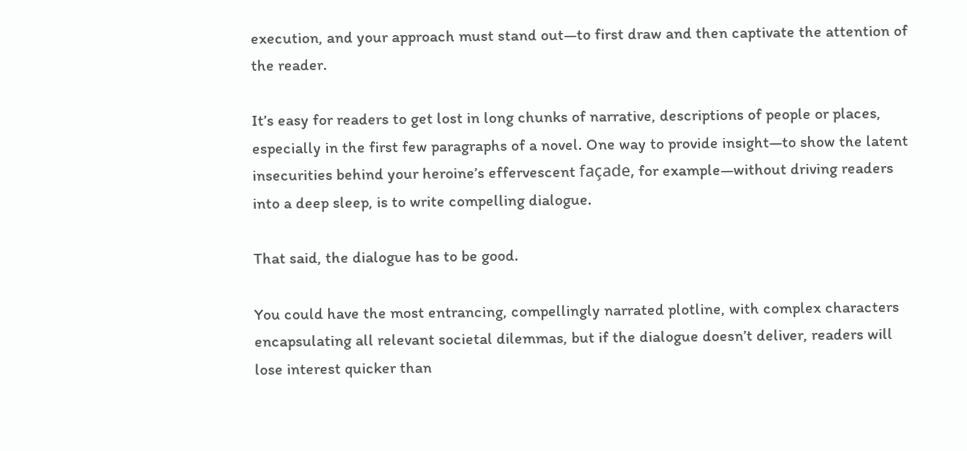execution, and your approach must stand out—to first draw and then captivate the attention of the reader.

It’s easy for readers to get lost in long chunks of narrative, descriptions of people or places, especially in the first few paragraphs of a novel. One way to provide insight—to show the latent insecurities behind your heroine’s effervescent façade, for example—without driving readers into a deep sleep, is to write compelling dialogue.

That said, the dialogue has to be good.

You could have the most entrancing, compellingly narrated plotline, with complex characters encapsulating all relevant societal dilemmas, but if the dialogue doesn’t deliver, readers will lose interest quicker than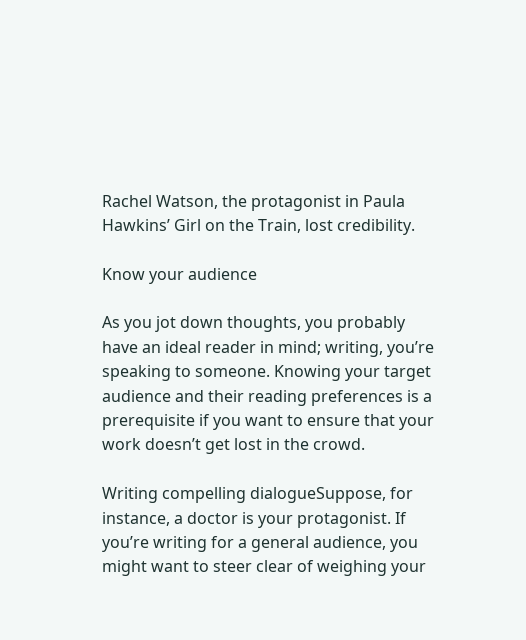Rachel Watson, the protagonist in Paula Hawkins’ Girl on the Train, lost credibility.

Know your audience

As you jot down thoughts, you probably have an ideal reader in mind; writing, you’re speaking to someone. Knowing your target audience and their reading preferences is a prerequisite if you want to ensure that your work doesn’t get lost in the crowd.

Writing compelling dialogueSuppose, for instance, a doctor is your protagonist. If you’re writing for a general audience, you might want to steer clear of weighing your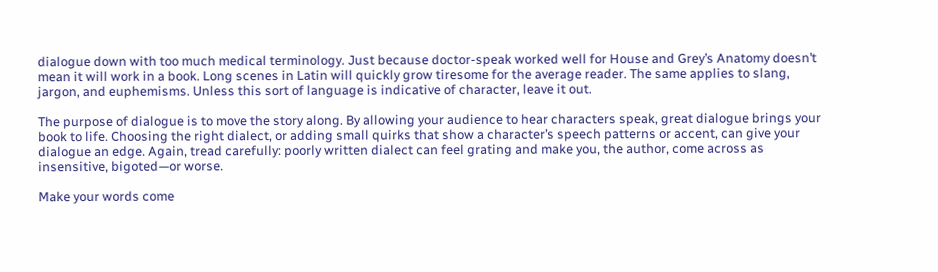dialogue down with too much medical terminology. Just because doctor-speak worked well for House and Grey’s Anatomy doesn’t mean it will work in a book. Long scenes in Latin will quickly grow tiresome for the average reader. The same applies to slang, jargon, and euphemisms. Unless this sort of language is indicative of character, leave it out.

The purpose of dialogue is to move the story along. By allowing your audience to hear characters speak, great dialogue brings your book to life. Choosing the right dialect, or adding small quirks that show a character’s speech patterns or accent, can give your dialogue an edge. Again, tread carefully: poorly written dialect can feel grating and make you, the author, come across as insensitive, bigoted—or worse.

Make your words come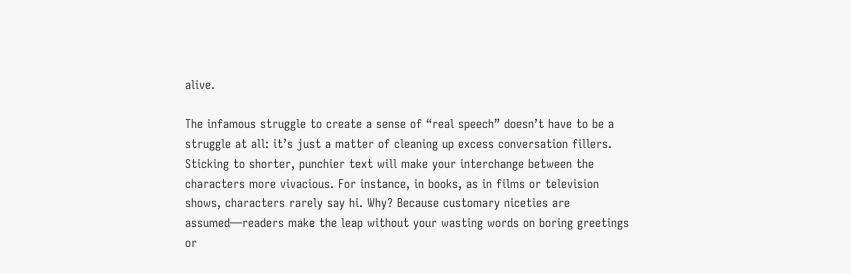alive.

The infamous struggle to create a sense of “real speech” doesn’t have to be a struggle at all: it’s just a matter of cleaning up excess conversation fillers. Sticking to shorter, punchier text will make your interchange between the characters more vivacious. For instance, in books, as in films or television shows, characters rarely say hi. Why? Because customary niceties are assumed—readers make the leap without your wasting words on boring greetings or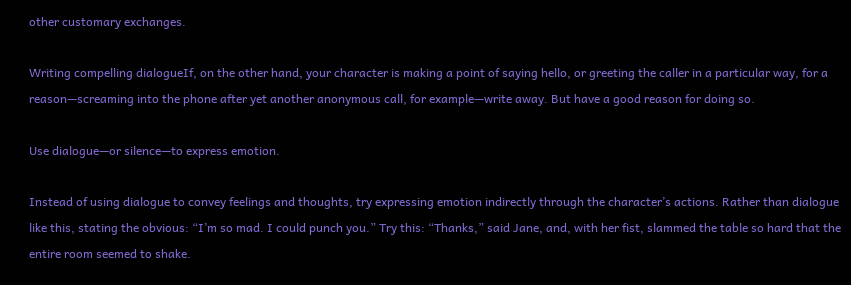other customary exchanges.

Writing compelling dialogueIf, on the other hand, your character is making a point of saying hello, or greeting the caller in a particular way, for a reason—screaming into the phone after yet another anonymous call, for example—write away. But have a good reason for doing so.

Use dialogue—or silence—to express emotion.

Instead of using dialogue to convey feelings and thoughts, try expressing emotion indirectly through the character’s actions. Rather than dialogue like this, stating the obvious: “I’m so mad. I could punch you.” Try this: “Thanks,” said Jane, and, with her fist, slammed the table so hard that the entire room seemed to shake.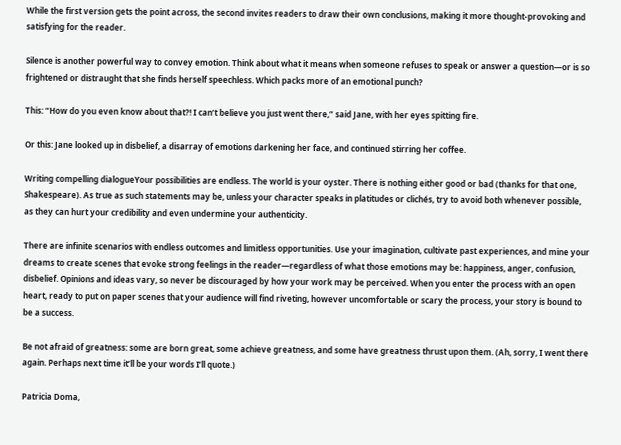While the first version gets the point across, the second invites readers to draw their own conclusions, making it more thought-provoking and satisfying for the reader.

Silence is another powerful way to convey emotion. Think about what it means when someone refuses to speak or answer a question—or is so frightened or distraught that she finds herself speechless. Which packs more of an emotional punch?

This: “How do you even know about that?! I can’t believe you just went there,” said Jane, with her eyes spitting fire.

Or this: Jane looked up in disbelief, a disarray of emotions darkening her face, and continued stirring her coffee.

Writing compelling dialogueYour possibilities are endless. The world is your oyster. There is nothing either good or bad (thanks for that one, Shakespeare). As true as such statements may be, unless your character speaks in platitudes or clichés, try to avoid both whenever possible, as they can hurt your credibility and even undermine your authenticity.

There are infinite scenarios with endless outcomes and limitless opportunities. Use your imagination, cultivate past experiences, and mine your dreams to create scenes that evoke strong feelings in the reader—regardless of what those emotions may be: happiness, anger, confusion, disbelief. Opinions and ideas vary, so never be discouraged by how your work may be perceived. When you enter the process with an open heart, ready to put on paper scenes that your audience will find riveting, however uncomfortable or scary the process, your story is bound to be a success.

Be not afraid of greatness: some are born great, some achieve greatness, and some have greatness thrust upon them. (Ah, sorry, I went there again. Perhaps next time it’ll be your words I’ll quote.)

Patricia Doma,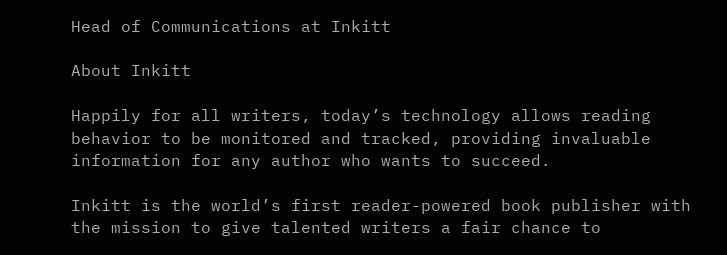Head of Communications at Inkitt

About Inkitt

Happily for all writers, today’s technology allows reading behavior to be monitored and tracked, providing invaluable information for any author who wants to succeed.

Inkitt is the world’s first reader-powered book publisher with the mission to give talented writers a fair chance to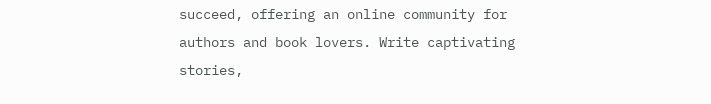succeed, offering an online community for authors and book lovers. Write captivating stories,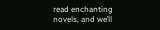read enchanting novels, and we’ll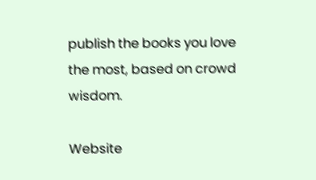publish the books you love the most, based on crowd wisdom.

Website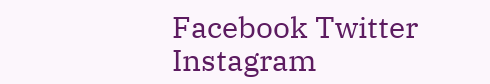Facebook Twitter Instagram